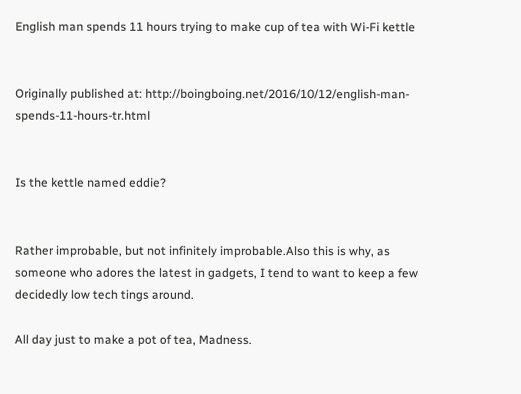English man spends 11 hours trying to make cup of tea with Wi-Fi kettle


Originally published at: http://boingboing.net/2016/10/12/english-man-spends-11-hours-tr.html


Is the kettle named eddie?


Rather improbable, but not infinitely improbable.Also this is why, as someone who adores the latest in gadgets, I tend to want to keep a few decidedly low tech tings around.

All day just to make a pot of tea, Madness.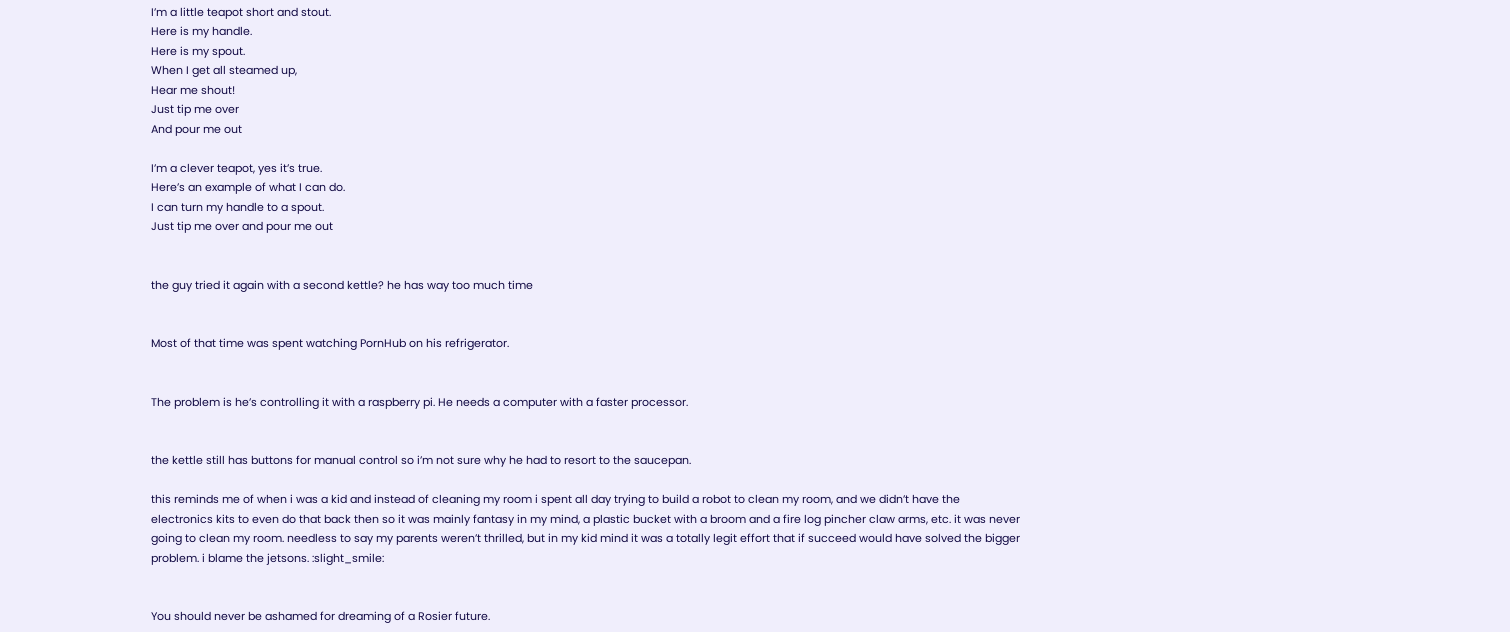I’m a little teapot short and stout.
Here is my handle.
Here is my spout.
When I get all steamed up,
Hear me shout!
Just tip me over
And pour me out

I’m a clever teapot, yes it’s true.
Here’s an example of what I can do.
I can turn my handle to a spout.
Just tip me over and pour me out


the guy tried it again with a second kettle? he has way too much time


Most of that time was spent watching PornHub on his refrigerator.


The problem is he’s controlling it with a raspberry pi. He needs a computer with a faster processor.


the kettle still has buttons for manual control so i’m not sure why he had to resort to the saucepan.

this reminds me of when i was a kid and instead of cleaning my room i spent all day trying to build a robot to clean my room, and we didn’t have the electronics kits to even do that back then so it was mainly fantasy in my mind, a plastic bucket with a broom and a fire log pincher claw arms, etc. it was never going to clean my room. needless to say my parents weren’t thrilled, but in my kid mind it was a totally legit effort that if succeed would have solved the bigger problem. i blame the jetsons. :slight_smile:


You should never be ashamed for dreaming of a Rosier future.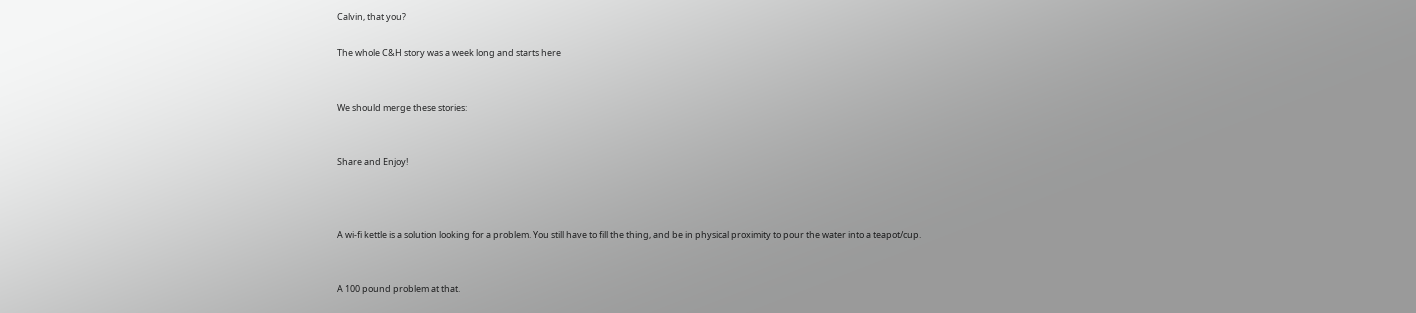Calvin, that you?

The whole C&H story was a week long and starts here


We should merge these stories:


Share and Enjoy!



A wi-fi kettle is a solution looking for a problem. You still have to fill the thing, and be in physical proximity to pour the water into a teapot/cup.


A 100 pound problem at that.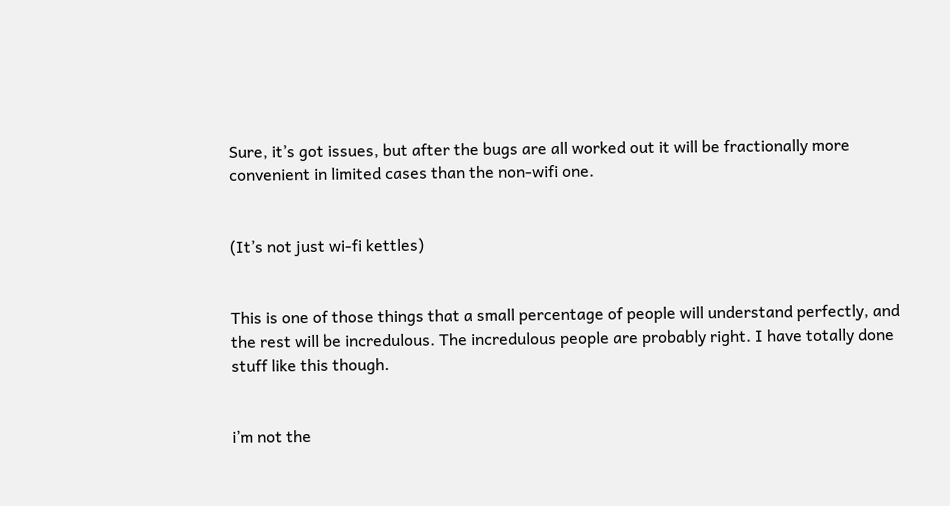Sure, it’s got issues, but after the bugs are all worked out it will be fractionally more convenient in limited cases than the non-wifi one.


(It’s not just wi-fi kettles)


This is one of those things that a small percentage of people will understand perfectly, and the rest will be incredulous. The incredulous people are probably right. I have totally done stuff like this though.


i’m not the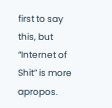first to say this, but “Internet of Shit” is more apropos.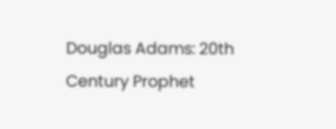Douglas Adams: 20th Century Prophet